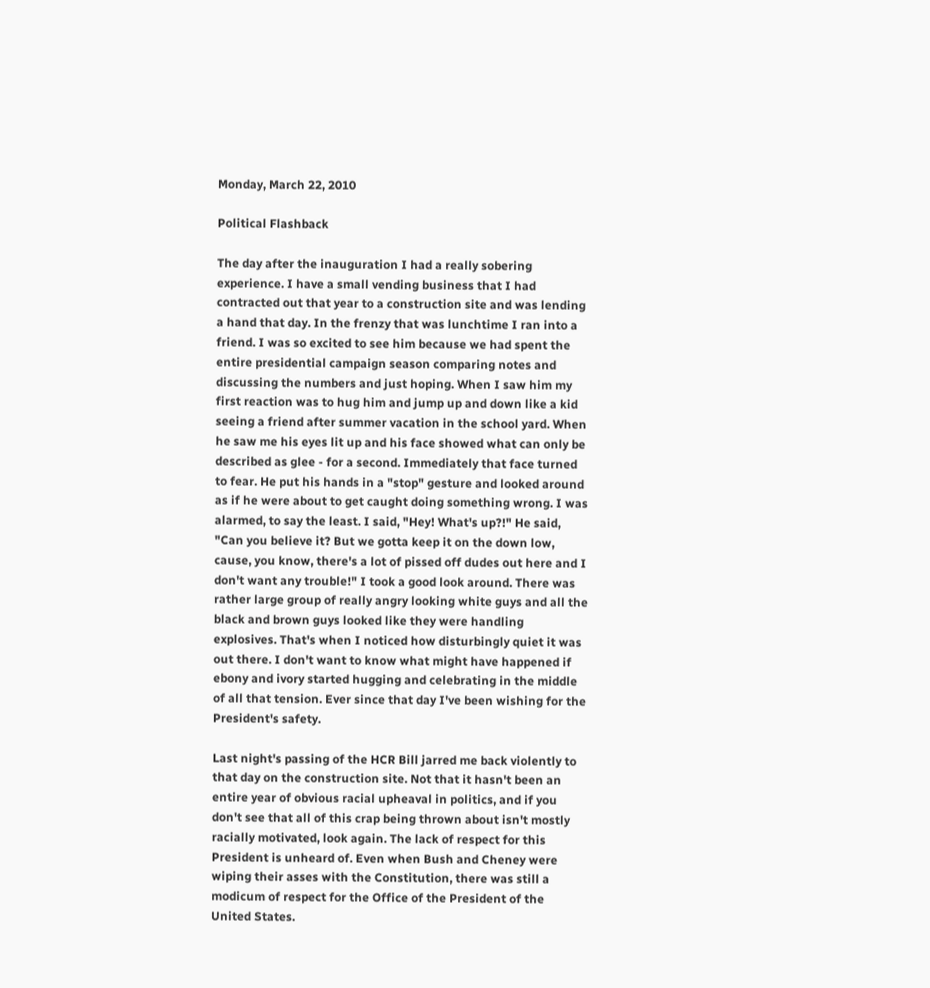Monday, March 22, 2010

Political Flashback

The day after the inauguration I had a really sobering experience. I have a small vending business that I had contracted out that year to a construction site and was lending a hand that day. In the frenzy that was lunchtime I ran into a friend. I was so excited to see him because we had spent the entire presidential campaign season comparing notes and discussing the numbers and just hoping. When I saw him my first reaction was to hug him and jump up and down like a kid seeing a friend after summer vacation in the school yard. When he saw me his eyes lit up and his face showed what can only be described as glee - for a second. Immediately that face turned to fear. He put his hands in a "stop" gesture and looked around as if he were about to get caught doing something wrong. I was alarmed, to say the least. I said, "Hey! What's up?!" He said, "Can you believe it? But we gotta keep it on the down low, cause, you know, there's a lot of pissed off dudes out here and I don't want any trouble!" I took a good look around. There was rather large group of really angry looking white guys and all the black and brown guys looked like they were handling explosives. That's when I noticed how disturbingly quiet it was out there. I don't want to know what might have happened if ebony and ivory started hugging and celebrating in the middle of all that tension. Ever since that day I've been wishing for the President's safety.

Last night's passing of the HCR Bill jarred me back violently to that day on the construction site. Not that it hasn't been an entire year of obvious racial upheaval in politics, and if you don't see that all of this crap being thrown about isn't mostly racially motivated, look again. The lack of respect for this President is unheard of. Even when Bush and Cheney were wiping their asses with the Constitution, there was still a modicum of respect for the Office of the President of the United States.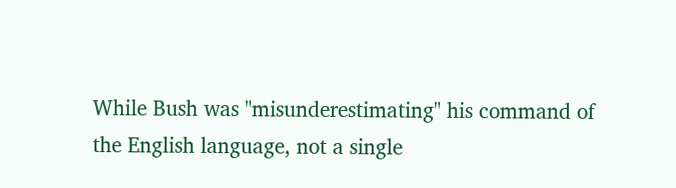While Bush was "misunderestimating" his command of the English language, not a single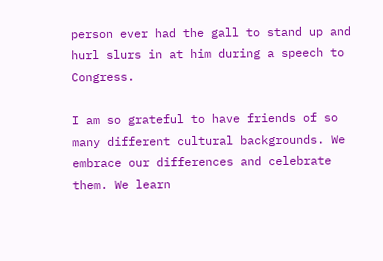person ever had the gall to stand up and hurl slurs in at him during a speech to Congress.

I am so grateful to have friends of so many different cultural backgrounds. We embrace our differences and celebrate them. We learn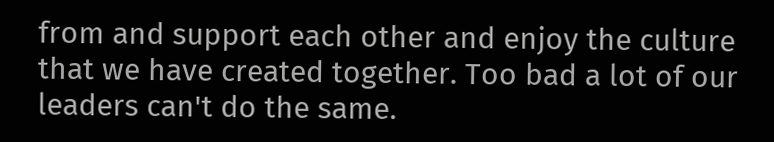from and support each other and enjoy the culture that we have created together. Too bad a lot of our leaders can't do the same.